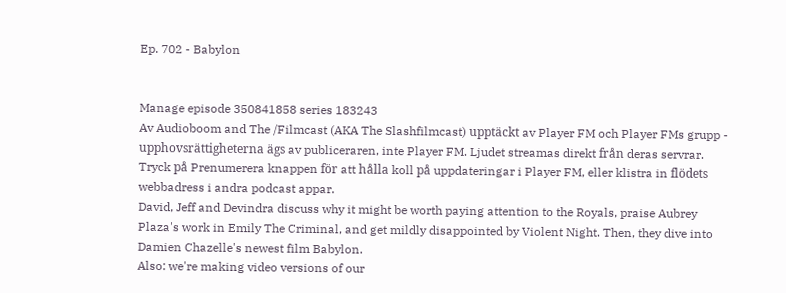Ep. 702 - Babylon


Manage episode 350841858 series 183243
Av Audioboom and The /Filmcast (AKA The Slashfilmcast) upptäckt av Player FM och Player FMs grupp - upphovsrättigheterna ägs av publiceraren, inte Player FM. Ljudet streamas direkt från deras servrar. Tryck på Prenumerera knappen för att hålla koll på uppdateringar i Player FM, eller klistra in flödets webbadress i andra podcast appar.
David, Jeff and Devindra discuss why it might be worth paying attention to the Royals, praise Aubrey Plaza's work in Emily The Criminal, and get mildly disappointed by Violent Night. Then, they dive into Damien Chazelle's newest film Babylon.
Also: we're making video versions of our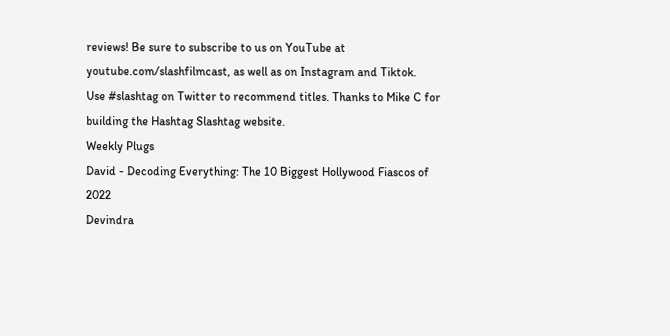reviews! Be sure to subscribe to us on YouTube at youtube.com/slashfilmcast, as well as on Instagram and Tiktok.
Use #slashtag on Twitter to recommend titles. Thanks to Mike C for building the Hashtag Slashtag website.
Weekly Plugs
David - Decoding Everything: The 10 Biggest Hollywood Fiascos of 2022
Devindra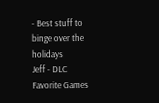- Best stuff to binge over the holidays
Jeff - DLC Favorite Games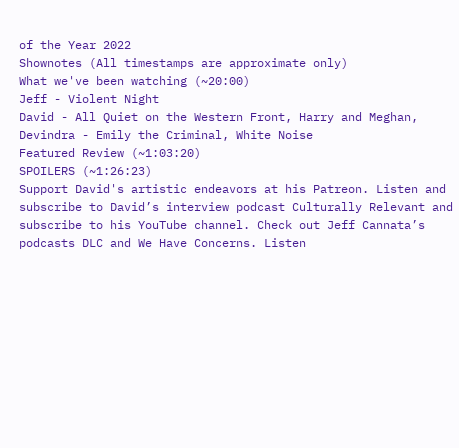of the Year 2022
Shownotes (All timestamps are approximate only)
What we've been watching (~20:00)
Jeff - Violent Night
David - All Quiet on the Western Front, Harry and Meghan,
Devindra - Emily the Criminal, White Noise
Featured Review (~1:03:20)
SPOILERS (~1:26:23)
Support David's artistic endeavors at his Patreon. Listen and subscribe to David’s interview podcast Culturally Relevant and subscribe to his YouTube channel. Check out Jeff Cannata’s podcasts DLC and We Have Concerns. Listen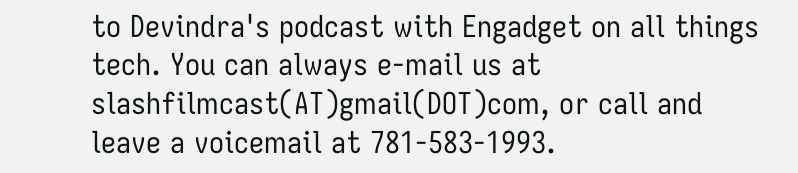to Devindra's podcast with Engadget on all things tech. You can always e-mail us at slashfilmcast(AT)gmail(DOT)com, or call and leave a voicemail at 781-583-1993.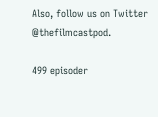Also, follow us on Twitter @thefilmcastpod.

499 episoder